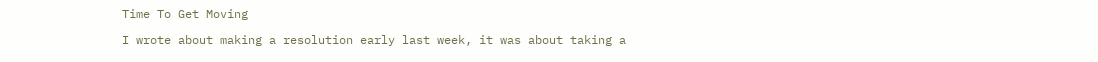Time To Get Moving

I wrote about making a resolution early last week, it was about taking a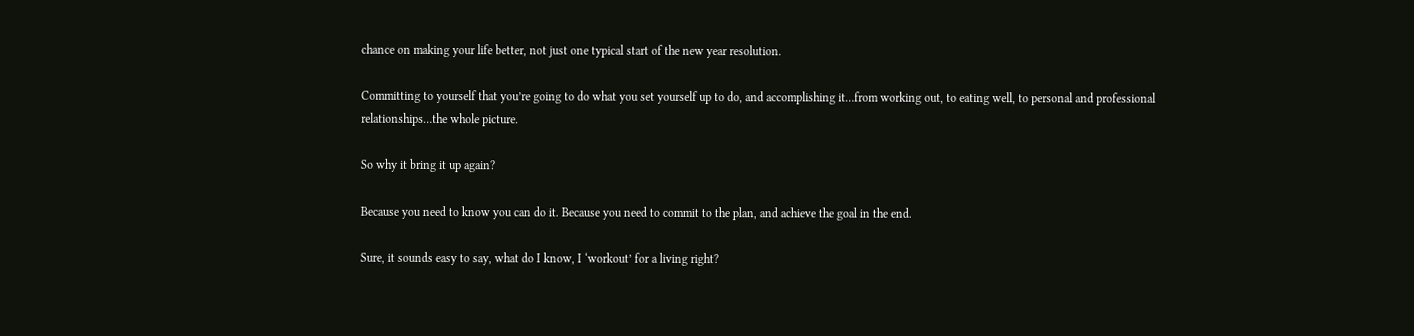chance on making your life better, not just one typical start of the new year resolution.

Committing to yourself that you’re going to do what you set yourself up to do, and accomplishing it…from working out, to eating well, to personal and professional relationships…the whole picture.

So why it bring it up again?

Because you need to know you can do it. Because you need to commit to the plan, and achieve the goal in the end.

Sure, it sounds easy to say, what do I know, I ‘workout’ for a living right?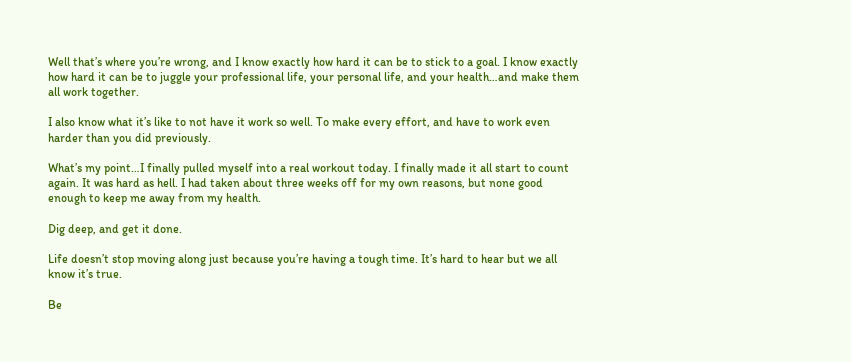Well that’s where you’re wrong, and I know exactly how hard it can be to stick to a goal. I know exactly how hard it can be to juggle your professional life, your personal life, and your health…and make them all work together.

I also know what it’s like to not have it work so well. To make every effort, and have to work even harder than you did previously.

What’s my point…I finally pulled myself into a real workout today. I finally made it all start to count again. It was hard as hell. I had taken about three weeks off for my own reasons, but none good enough to keep me away from my health.

Dig deep, and get it done.

Life doesn’t stop moving along just because you’re having a tough time. It’s hard to hear but we all know it’s true.

Be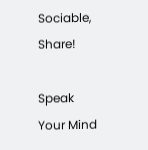Sociable, Share!

Speak Your Mind